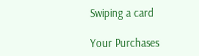Swiping a card

Your Purchases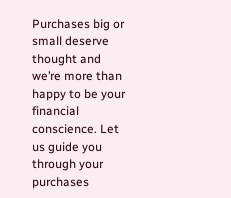Purchases big or small deserve thought and we’re more than happy to be your financial conscience. Let us guide you through your purchases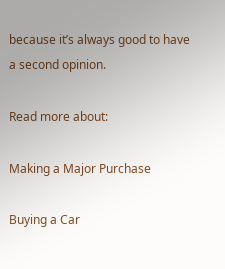because it’s always good to have a second opinion.

Read more about:

Making a Major Purchase

Buying a Car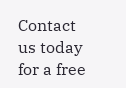Contact us today for a free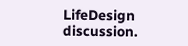LifeDesign discussion.